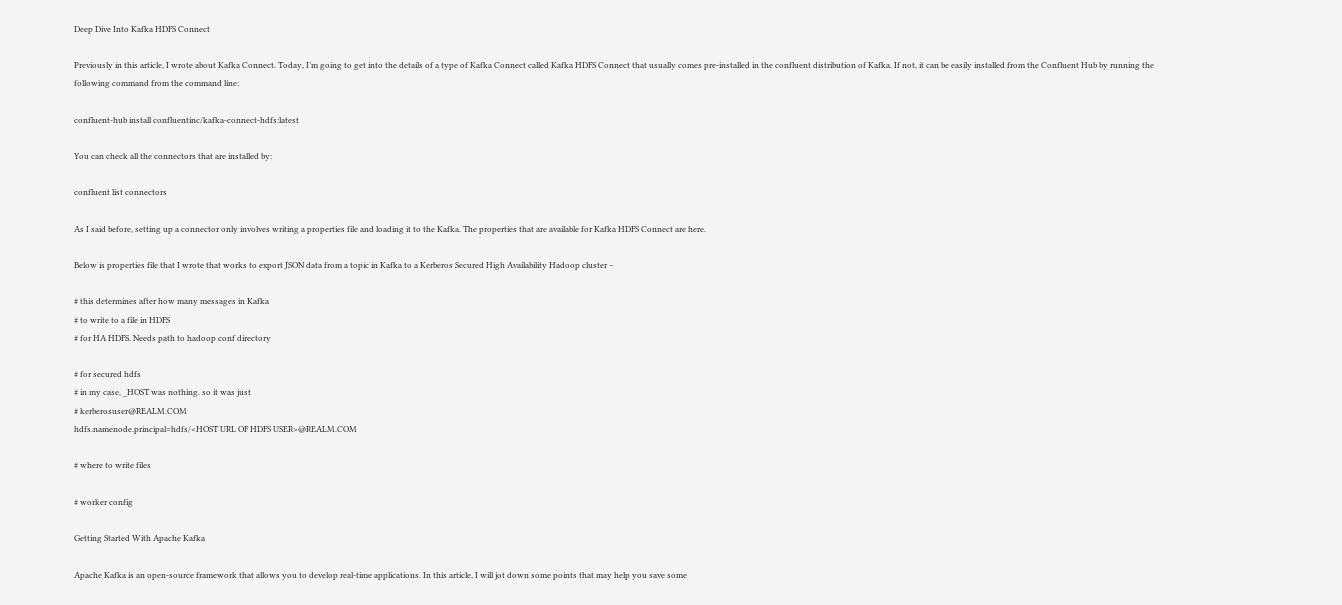Deep Dive Into Kafka HDFS Connect

Previously in this article, I wrote about Kafka Connect. Today, I’m going to get into the details of a type of Kafka Connect called Kafka HDFS Connect that usually comes pre-installed in the confluent distribution of Kafka. If not, it can be easily installed from the Confluent Hub by running the following command from the command line:

confluent-hub install confluentinc/kafka-connect-hdfs:latest

You can check all the connectors that are installed by:

confluent list connectors

As I said before, setting up a connector only involves writing a properties file and loading it to the Kafka. The properties that are available for Kafka HDFS Connect are here.

Below is properties file that I wrote that works to export JSON data from a topic in Kafka to a Kerberos Secured High Availability Hadoop cluster –

# this determines after how many messages in Kafka
# to write to a file in HDFS
# for HA HDFS. Needs path to hadoop conf directory

# for secured hdfs
# in my case, _HOST was nothing. so it was just
# kerberosuser@REALM.COM
hdfs.namenode.principal=hdfs/<HOST URL OF HDFS USER>@REALM.COM

# where to write files

# worker config

Getting Started With Apache Kafka

Apache Kafka is an open-source framework that allows you to develop real-time applications. In this article, I will jot down some points that may help you save some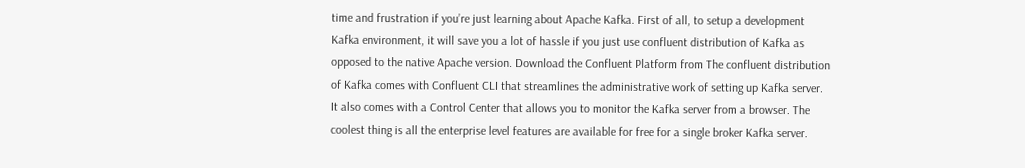time and frustration if you’re just learning about Apache Kafka. First of all, to setup a development Kafka environment, it will save you a lot of hassle if you just use confluent distribution of Kafka as opposed to the native Apache version. Download the Confluent Platform from The confluent distribution of Kafka comes with Confluent CLI that streamlines the administrative work of setting up Kafka server. It also comes with a Control Center that allows you to monitor the Kafka server from a browser. The coolest thing is all the enterprise level features are available for free for a single broker Kafka server.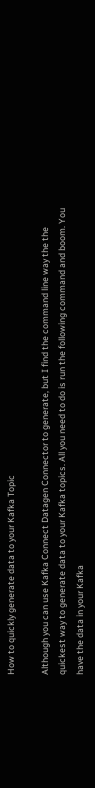How to quickly generate data to your Kafka Topic

Although you can use Kafka Connect Datagen Connector to generate, but I find the command line way the the quickest way to generate data to your Kafka topics. All you need to do is run the following command and boom. You have the data in your Kafka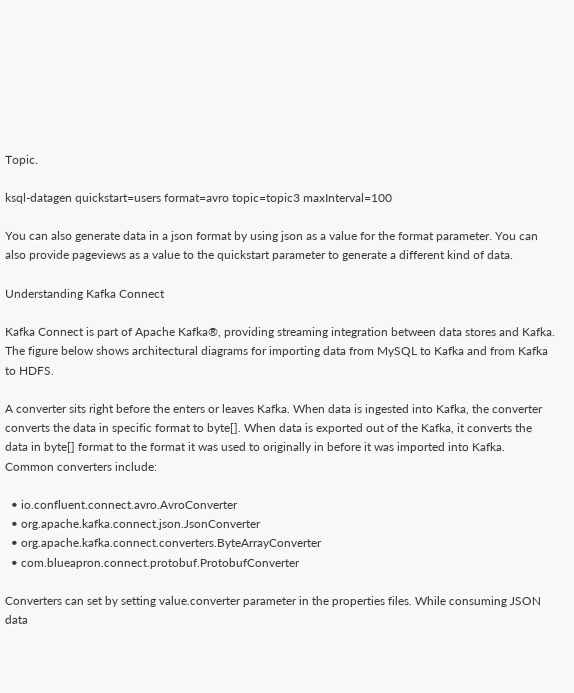Topic.

ksql-datagen quickstart=users format=avro topic=topic3 maxInterval=100

You can also generate data in a json format by using json as a value for the format parameter. You can also provide pageviews as a value to the quickstart parameter to generate a different kind of data.

Understanding Kafka Connect

Kafka Connect is part of Apache Kafka®, providing streaming integration between data stores and Kafka. The figure below shows architectural diagrams for importing data from MySQL to Kafka and from Kafka to HDFS.

A converter sits right before the enters or leaves Kafka. When data is ingested into Kafka, the converter converts the data in specific format to byte[]. When data is exported out of the Kafka, it converts the data in byte[] format to the format it was used to originally in before it was imported into Kafka. Common converters include:

  • io.confluent.connect.avro.AvroConverter
  • org.apache.kafka.connect.json.JsonConverter
  • org.apache.kafka.connect.converters.ByteArrayConverter
  • com.blueapron.connect.protobuf.ProtobufConverter

Converters can set by setting value.converter parameter in the properties files. While consuming JSON data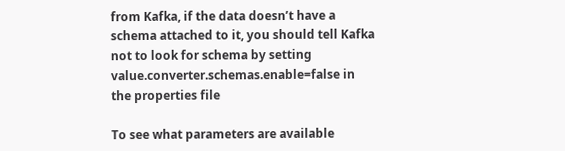from Kafka, if the data doesn’t have a schema attached to it, you should tell Kafka not to look for schema by setting value.converter.schemas.enable=false in the properties file

To see what parameters are available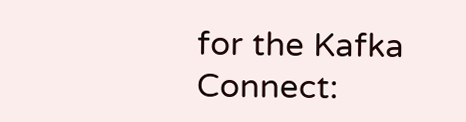for the Kafka Connect: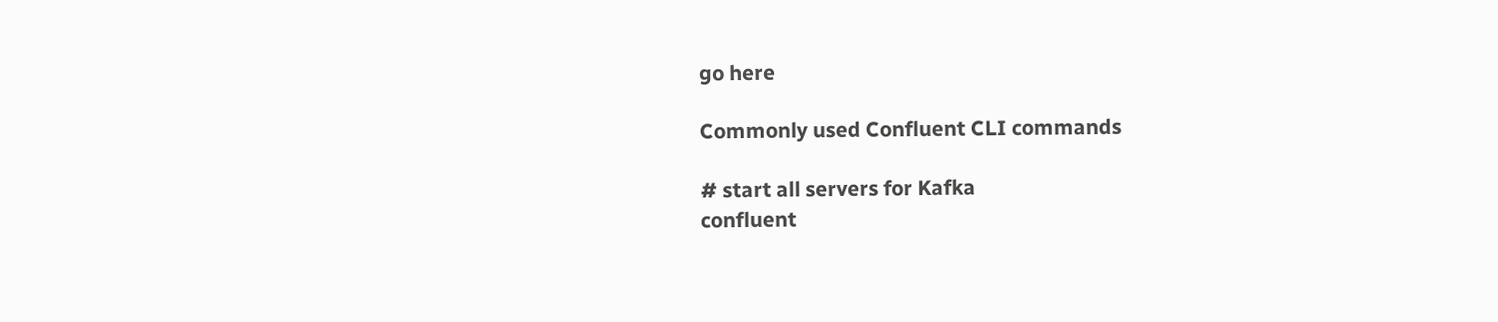go here

Commonly used Confluent CLI commands

# start all servers for Kafka
confluent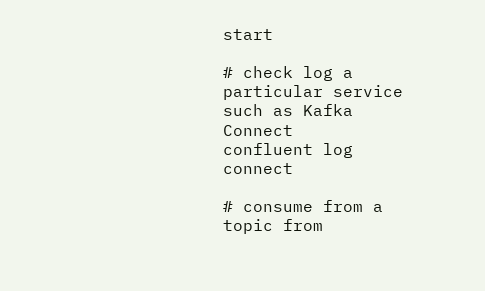start

# check log a particular service such as Kafka Connect
confluent log connect

# consume from a topic from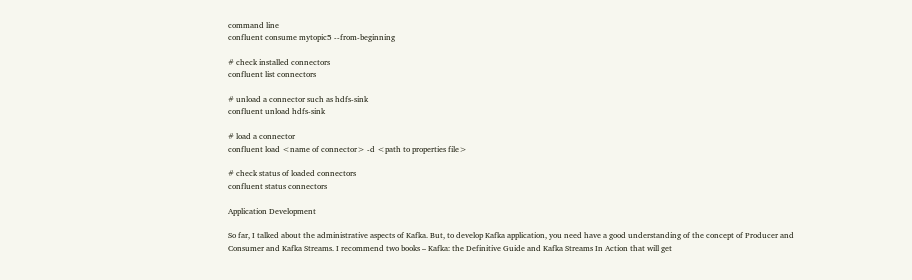command line
confluent consume mytopic5 --from-beginning

# check installed connectors
confluent list connectors

# unload a connector such as hdfs-sink
confluent unload hdfs-sink

# load a connector
confluent load <name of connector> -d <path to properties file>

# check status of loaded connectors
confluent status connectors

Application Development

So far, I talked about the administrative aspects of Kafka. But, to develop Kafka application, you need have a good understanding of the concept of Producer and Consumer and Kafka Streams. I recommend two books – Kafka: the Definitive Guide and Kafka Streams In Action that will get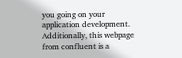you going on your application development. Additionally, this webpage from confluent is a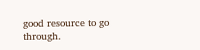good resource to go through.